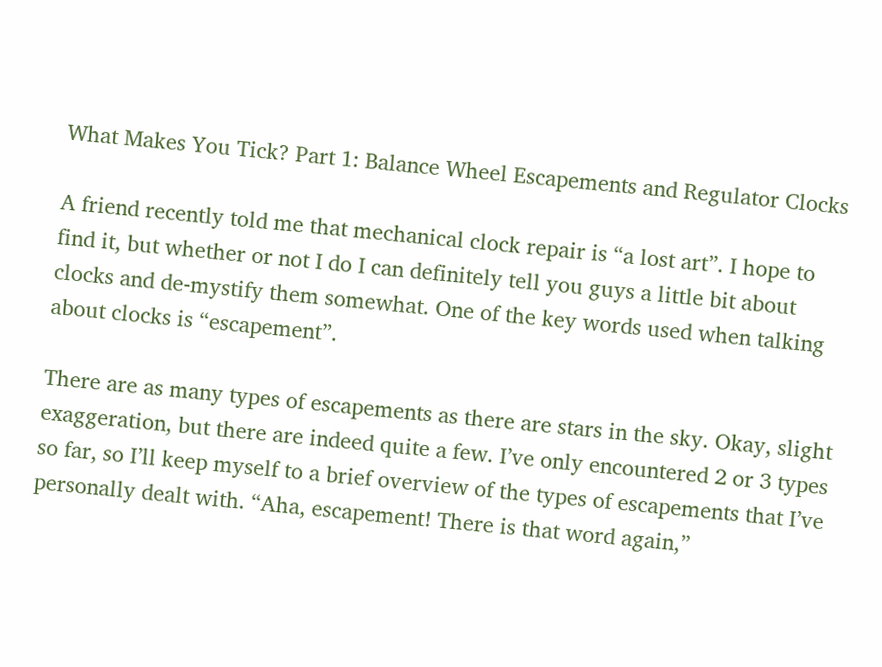What Makes You Tick? Part 1: Balance Wheel Escapements and Regulator Clocks

A friend recently told me that mechanical clock repair is “a lost art”. I hope to find it, but whether or not I do I can definitely tell you guys a little bit about clocks and de-mystify them somewhat. One of the key words used when talking about clocks is “escapement”.

There are as many types of escapements as there are stars in the sky. Okay, slight exaggeration, but there are indeed quite a few. I’ve only encountered 2 or 3 types so far, so I’ll keep myself to a brief overview of the types of escapements that I’ve personally dealt with. “Aha, escapement! There is that word again,”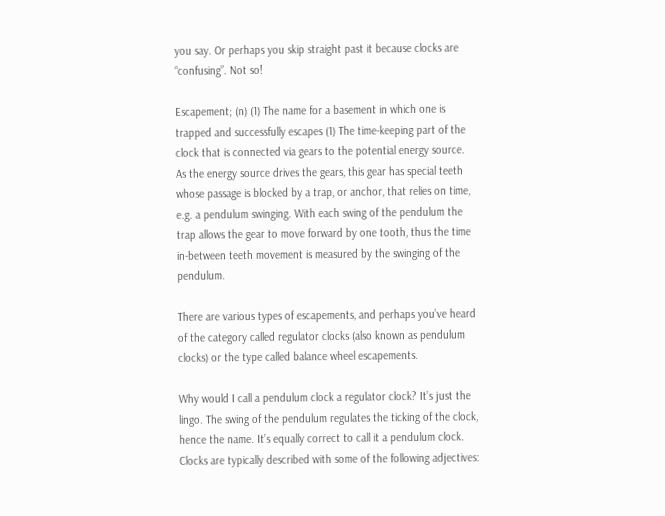you say. Or perhaps you skip straight past it because clocks are “confusing”. Not so!

Escapement; (n) (1) The name for a basement in which one is trapped and successfully escapes (1) The time-keeping part of the clock that is connected via gears to the potential energy source. As the energy source drives the gears, this gear has special teeth whose passage is blocked by a trap, or anchor, that relies on time, e.g. a pendulum swinging. With each swing of the pendulum the trap allows the gear to move forward by one tooth, thus the time in-between teeth movement is measured by the swinging of the pendulum.

There are various types of escapements, and perhaps you’ve heard of the category called regulator clocks (also known as pendulum clocks) or the type called balance wheel escapements.

Why would I call a pendulum clock a regulator clock? It’s just the lingo. The swing of the pendulum regulates the ticking of the clock, hence the name. It’s equally correct to call it a pendulum clock. Clocks are typically described with some of the following adjectives: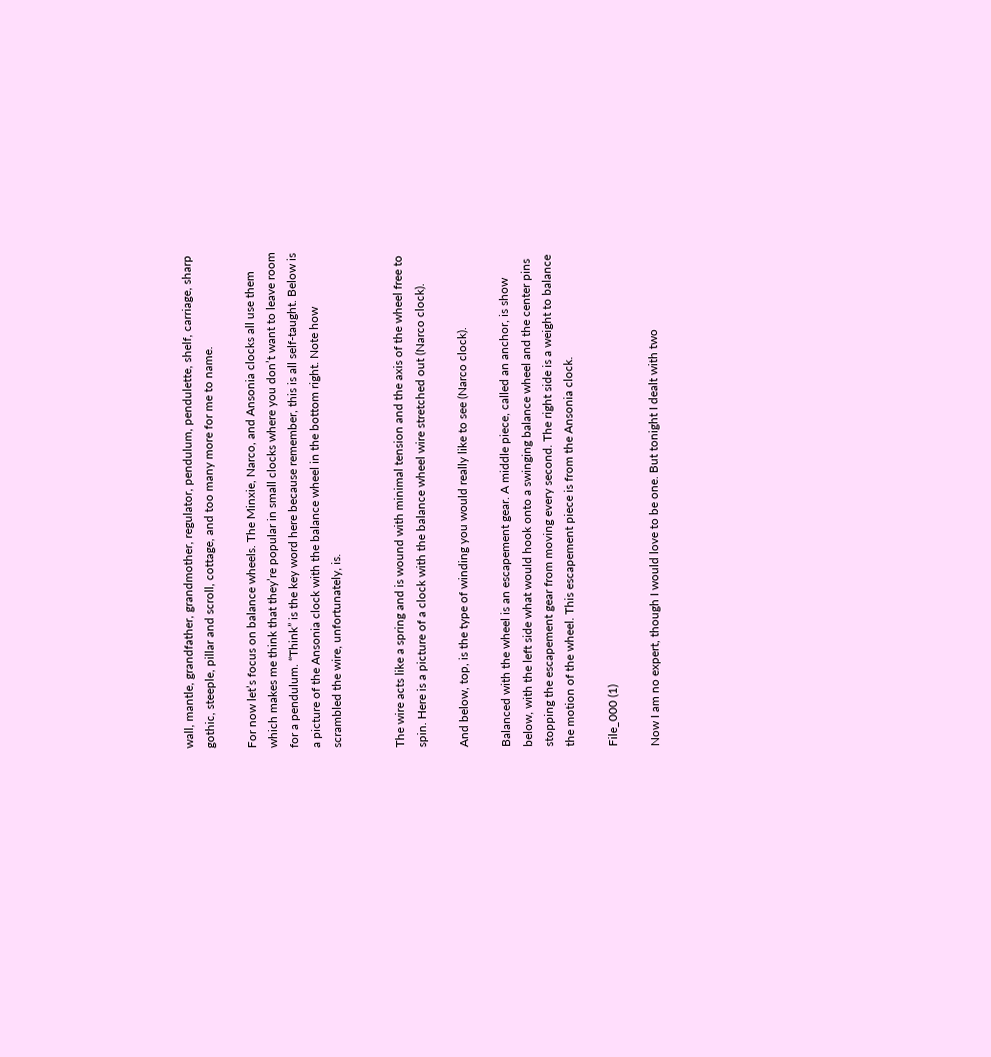wall, mantle, grandfather, grandmother, regulator, pendulum, pendulette, shelf, carriage, sharp gothic, steeple, pillar and scroll, cottage, and too many more for me to name.

For now let’s focus on balance wheels. The Minxie, Narco, and Ansonia clocks all use them which makes me think that they’re popular in small clocks where you don’t want to leave room for a pendulum. “Think” is the key word here because remember, this is all self-taught. Below is a picture of the Ansonia clock with the balance wheel in the bottom right. Note how scrambled the wire, unfortunately, is.


The wire acts like a spring and is wound with minimal tension and the axis of the wheel free to spin. Here is a picture of a clock with the balance wheel wire stretched out (Narco clock).

And below, top, is the type of winding you would really like to see (Narco clock).

Balanced with the wheel is an escapement gear. A middle piece, called an anchor, is show below, with the left side what would hook onto a swinging balance wheel and the center pins stopping the escapement gear from moving every second. The right side is a weight to balance the motion of the wheel. This escapement piece is from the Ansonia clock.

File_000 (1)

Now I am no expert, though I would love to be one. But tonight I dealt with two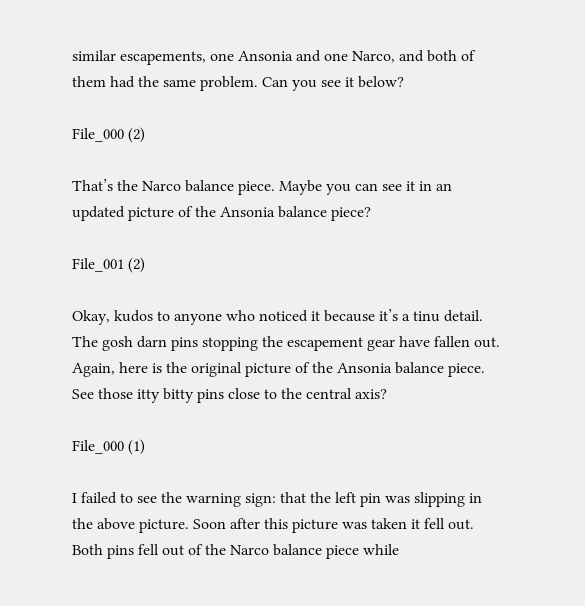similar escapements, one Ansonia and one Narco, and both of them had the same problem. Can you see it below?

File_000 (2)

That’s the Narco balance piece. Maybe you can see it in an updated picture of the Ansonia balance piece?

File_001 (2)

Okay, kudos to anyone who noticed it because it’s a tinu detail. The gosh darn pins stopping the escapement gear have fallen out. Again, here is the original picture of the Ansonia balance piece. See those itty bitty pins close to the central axis?

File_000 (1)

I failed to see the warning sign: that the left pin was slipping in the above picture. Soon after this picture was taken it fell out. Both pins fell out of the Narco balance piece while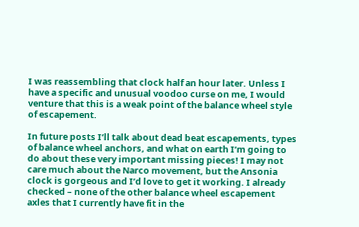I was reassembling that clock half an hour later. Unless I have a specific and unusual voodoo curse on me, I would venture that this is a weak point of the balance wheel style of escapement.

In future posts I’ll talk about dead beat escapements, types of balance wheel anchors, and what on earth I’m going to do about these very important missing pieces! I may not care much about the Narco movement, but the Ansonia clock is gorgeous and I’d love to get it working. I already checked – none of the other balance wheel escapement axles that I currently have fit in the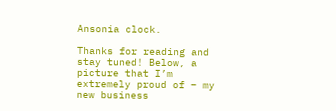Ansonia clock.

Thanks for reading and stay tuned! Below, a picture that I’m extremely proud of – my new business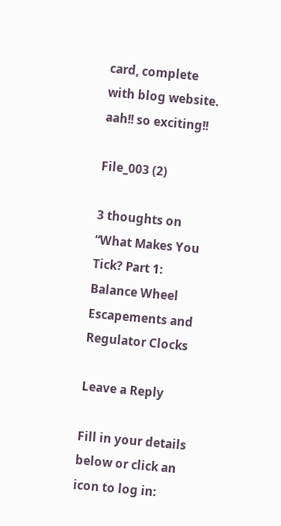card, complete with blog website. aah!! so exciting!!

File_003 (2)

3 thoughts on “What Makes You Tick? Part 1: Balance Wheel Escapements and Regulator Clocks

Leave a Reply

Fill in your details below or click an icon to log in: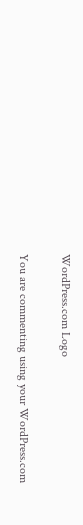WordPress.com Logo

You are commenting using your WordPress.com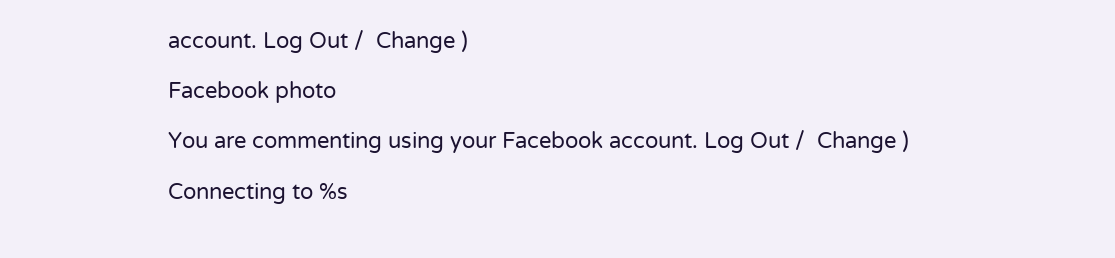account. Log Out /  Change )

Facebook photo

You are commenting using your Facebook account. Log Out /  Change )

Connecting to %s